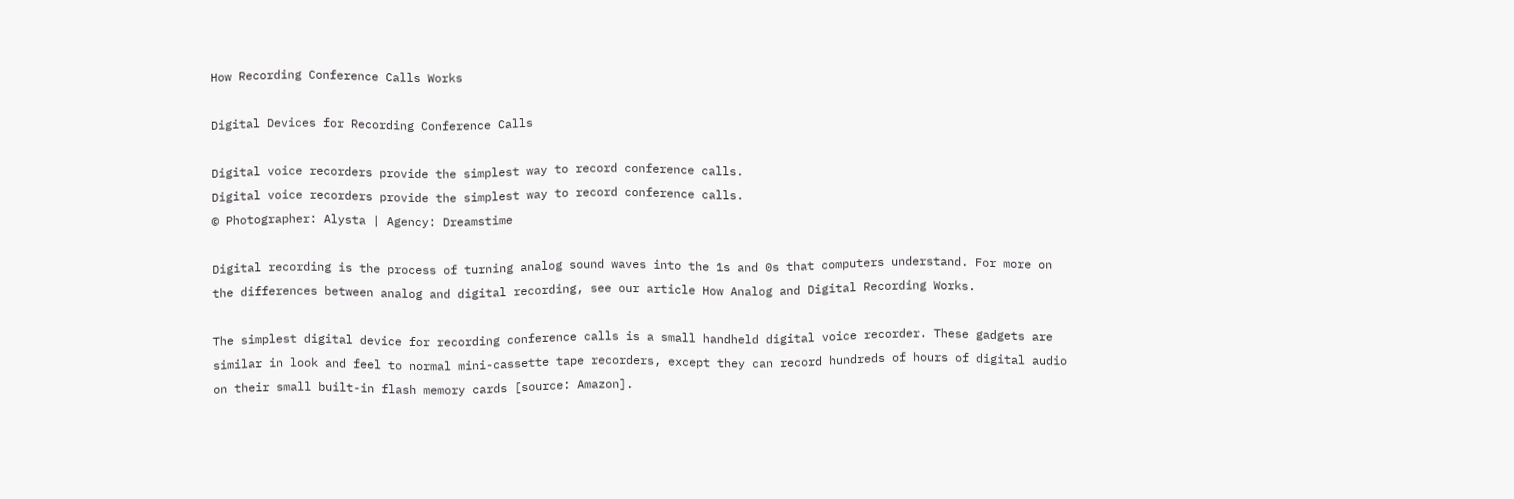How Recording Conference Calls Works

Digital Devices for Recording Conference Calls

Digital voice recorders provide the simplest way to record conference calls.
Digital voice recorders provide the simplest way to record conference calls.
© Photographer: Alysta | Agency: Dreamstime

Digital recording is the process of turning analog sound waves into the 1s and 0s that computers understand. For more on the differences between analog and digital recording, see our article How Analog and Digital Recording Works.

The simplest digital device for recording conference calls is a small handheld digital voice recorder. These gadgets are similar in look and feel to normal mini-cassette tape recorders, except they can record hundreds of hours of digital audio on their small built-in flash memory cards [source: Amazon].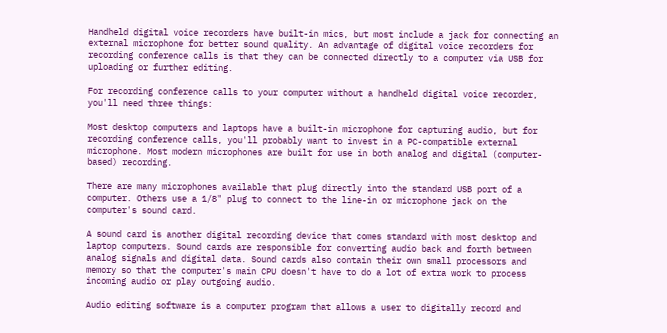Handheld digital voice recorders have built-in mics, but most include a jack for connecting an external microphone for better sound quality. An advantage of digital voice recorders for recording conference calls is that they can be connected directly to a computer via USB for uploading or further editing.

For recording conference calls to your computer without a handheld digital voice recorder, you'll need three things:

Most desktop computers and laptops have a built-in microphone for capturing audio, but for recording conference calls, you'll probably want to invest in a PC-compatible external microphone. Most modern microphones are built for use in both analog and digital (computer-based) recording.

There are many microphones available that plug directly into the standard USB port of a computer. Others use a 1/8" plug to connect to the line-in or microphone jack on the computer's sound card.

A sound card is another digital recording device that comes standard with most desktop and laptop computers. Sound cards are responsible for converting audio back and forth between analog signals and digital data. Sound cards also contain their own small processors and memory so that the computer's main CPU doesn't have to do a lot of extra work to process incoming audio or play outgoing audio.

Audio editing software is a computer program that allows a user to digitally record and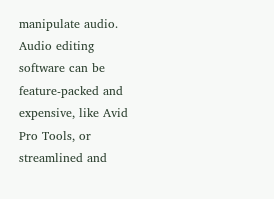manipulate audio. Audio editing software can be feature-packed and expensive, like Avid Pro Tools, or streamlined and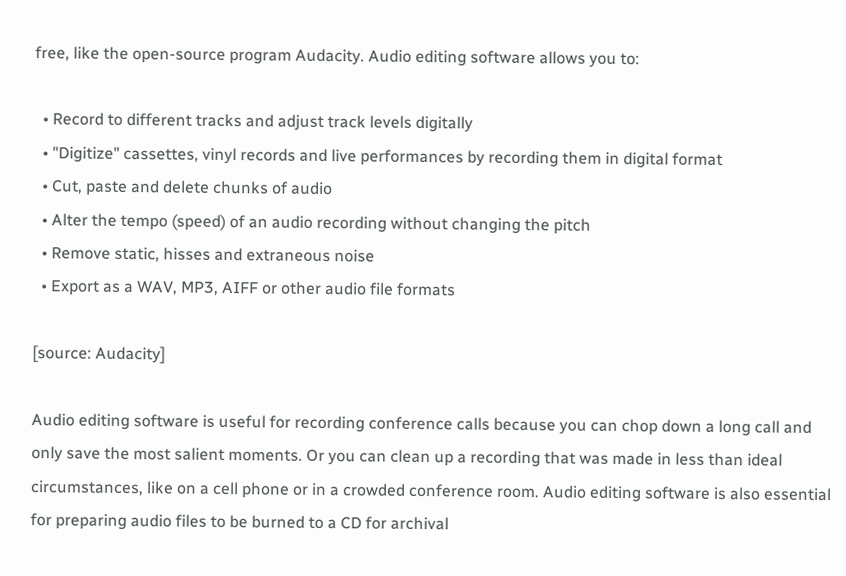free, like the open-source program Audacity. Audio editing software allows you to:

  • Record to different tracks and adjust track levels digitally
  • "Digitize" cassettes, vinyl records and live performances by recording them in digital format
  • Cut, paste and delete chunks of audio
  • Alter the tempo (speed) of an audio recording without changing the pitch
  • Remove static, hisses and extraneous noise
  • Export as a WAV, MP3, AIFF or other audio file formats

[source: Audacity]

Audio editing software is useful for recording conference calls because you can chop down a long call and only save the most salient moments. Or you can clean up a recording that was made in less than ideal circumstances, like on a cell phone or in a crowded conference room. Audio editing software is also essential for preparing audio files to be burned to a CD for archival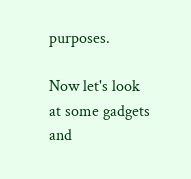purposes.

Now let's look at some gadgets and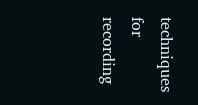techniques for recording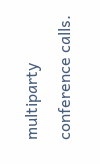multiparty conference calls.